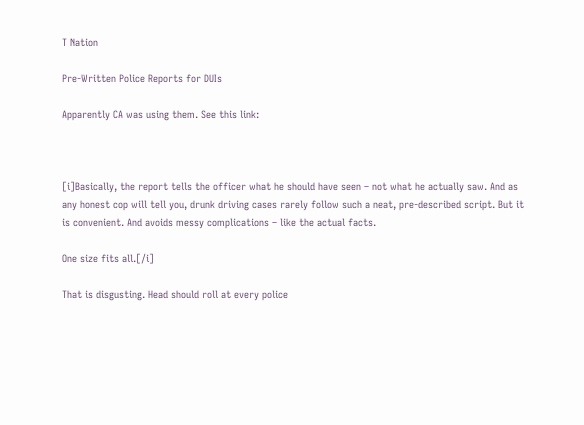T Nation

Pre-Written Police Reports for DUIs

Apparently CA was using them. See this link:



[i]Basically, the report tells the officer what he should have seen – not what he actually saw. And as any honest cop will tell you, drunk driving cases rarely follow such a neat, pre-described script. But it is convenient. And avoids messy complications – like the actual facts.

One size fits all.[/i]

That is disgusting. Head should roll at every police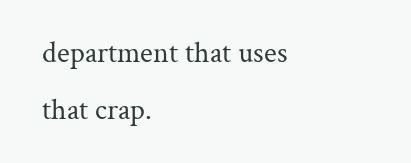department that uses that crap.